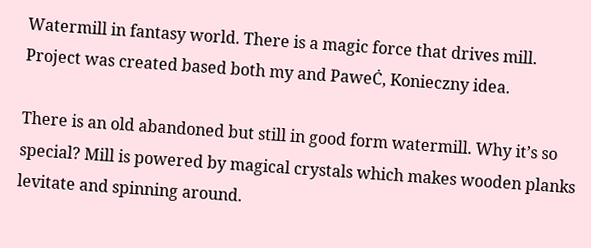Watermill in fantasy world. There is a magic force that drives mill. Project was created based both my and PaweĊ‚ Konieczny idea.

There is an old abandoned but still in good form watermill. Why it’s so special? Mill is powered by magical crystals which makes wooden planks levitate and spinning around.